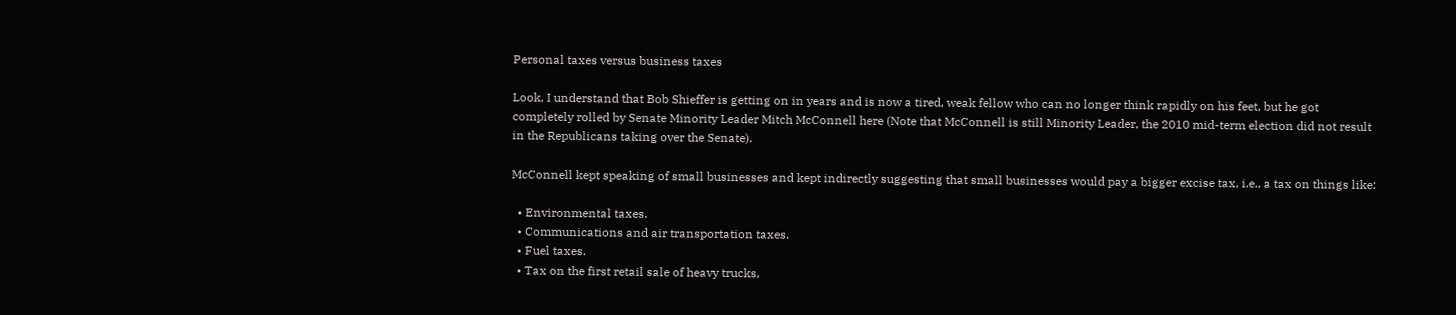Personal taxes versus business taxes

Look, I understand that Bob Shieffer is getting on in years and is now a tired, weak fellow who can no longer think rapidly on his feet, but he got completely rolled by Senate Minority Leader Mitch McConnell here (Note that McConnell is still Minority Leader, the 2010 mid-term election did not result in the Republicans taking over the Senate).

McConnell kept speaking of small businesses and kept indirectly suggesting that small businesses would pay a bigger excise tax, i.e., a tax on things like:

  • Environmental taxes.
  • Communications and air transportation taxes.
  • Fuel taxes.
  • Tax on the first retail sale of heavy trucks,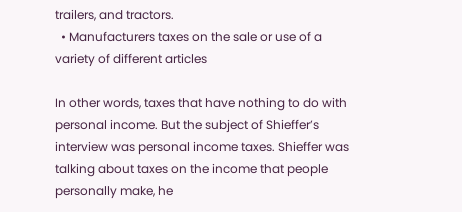trailers, and tractors.
  • Manufacturers taxes on the sale or use of a variety of different articles

In other words, taxes that have nothing to do with personal income. But the subject of Shieffer’s interview was personal income taxes. Shieffer was talking about taxes on the income that people personally make, he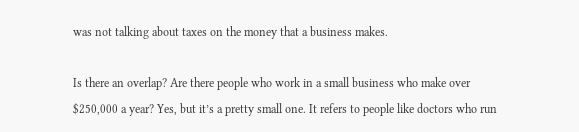was not talking about taxes on the money that a business makes.

Is there an overlap? Are there people who work in a small business who make over $250,000 a year? Yes, but it’s a pretty small one. It refers to people like doctors who run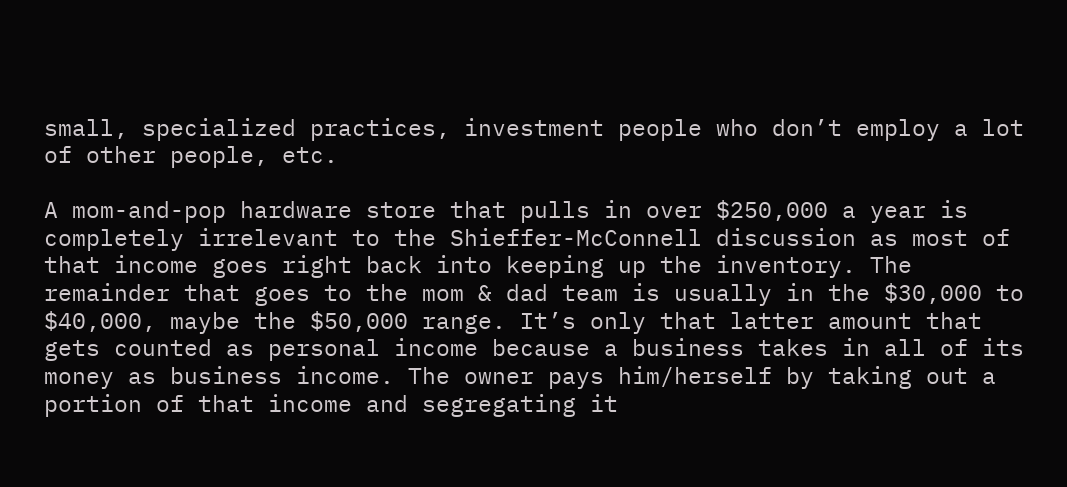small, specialized practices, investment people who don’t employ a lot of other people, etc.

A mom-and-pop hardware store that pulls in over $250,000 a year is completely irrelevant to the Shieffer-McConnell discussion as most of that income goes right back into keeping up the inventory. The remainder that goes to the mom & dad team is usually in the $30,000 to $40,000, maybe the $50,000 range. It’s only that latter amount that gets counted as personal income because a business takes in all of its money as business income. The owner pays him/herself by taking out a portion of that income and segregating it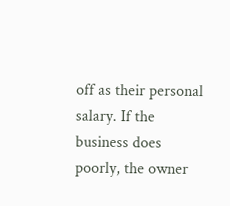off as their personal salary. If the business does poorly, the owner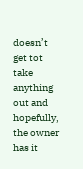doesn’t get tot take anything out and hopefully, the owner has it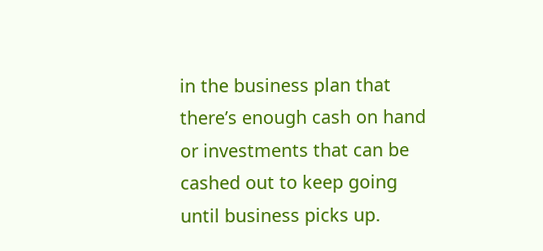in the business plan that there’s enough cash on hand or investments that can be cashed out to keep going until business picks up.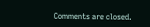Comments are closed.